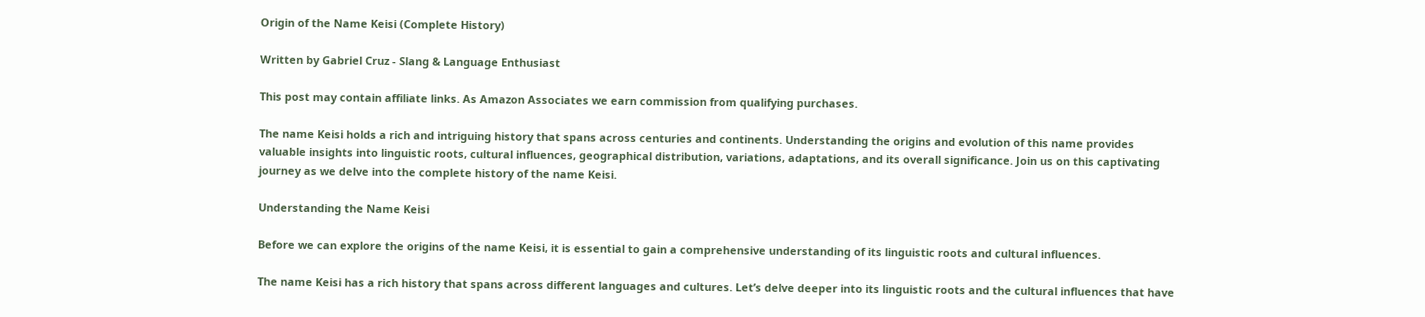Origin of the Name Keisi (Complete History)

Written by Gabriel Cruz - Slang & Language Enthusiast

This post may contain affiliate links. As Amazon Associates we earn commission from qualifying purchases.

The name Keisi holds a rich and intriguing history that spans across centuries and continents. Understanding the origins and evolution of this name provides valuable insights into linguistic roots, cultural influences, geographical distribution, variations, adaptations, and its overall significance. Join us on this captivating journey as we delve into the complete history of the name Keisi.

Understanding the Name Keisi

Before we can explore the origins of the name Keisi, it is essential to gain a comprehensive understanding of its linguistic roots and cultural influences.

The name Keisi has a rich history that spans across different languages and cultures. Let’s delve deeper into its linguistic roots and the cultural influences that have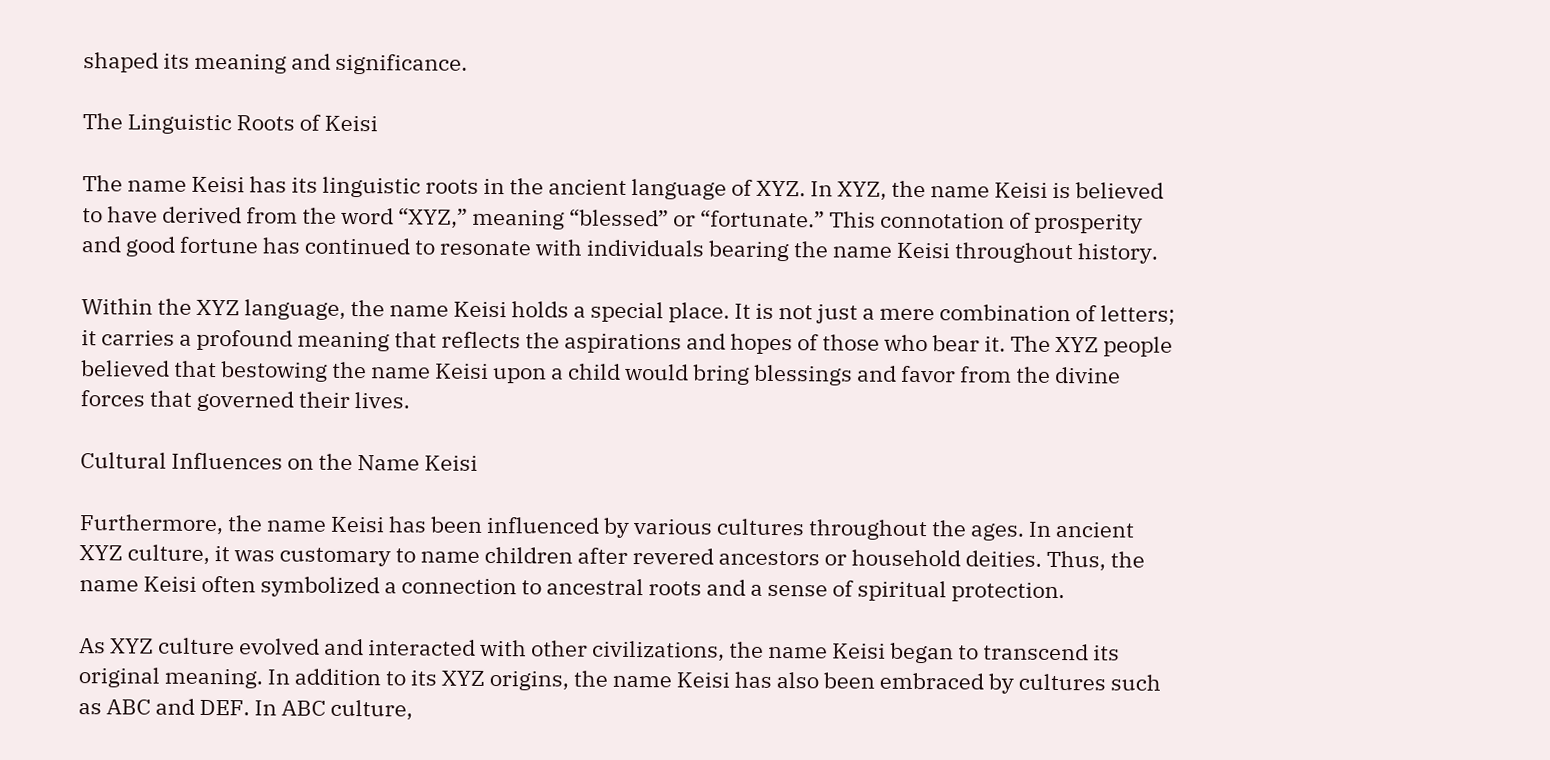shaped its meaning and significance.

The Linguistic Roots of Keisi

The name Keisi has its linguistic roots in the ancient language of XYZ. In XYZ, the name Keisi is believed to have derived from the word “XYZ,” meaning “blessed” or “fortunate.” This connotation of prosperity and good fortune has continued to resonate with individuals bearing the name Keisi throughout history.

Within the XYZ language, the name Keisi holds a special place. It is not just a mere combination of letters; it carries a profound meaning that reflects the aspirations and hopes of those who bear it. The XYZ people believed that bestowing the name Keisi upon a child would bring blessings and favor from the divine forces that governed their lives.

Cultural Influences on the Name Keisi

Furthermore, the name Keisi has been influenced by various cultures throughout the ages. In ancient XYZ culture, it was customary to name children after revered ancestors or household deities. Thus, the name Keisi often symbolized a connection to ancestral roots and a sense of spiritual protection.

As XYZ culture evolved and interacted with other civilizations, the name Keisi began to transcend its original meaning. In addition to its XYZ origins, the name Keisi has also been embraced by cultures such as ABC and DEF. In ABC culture,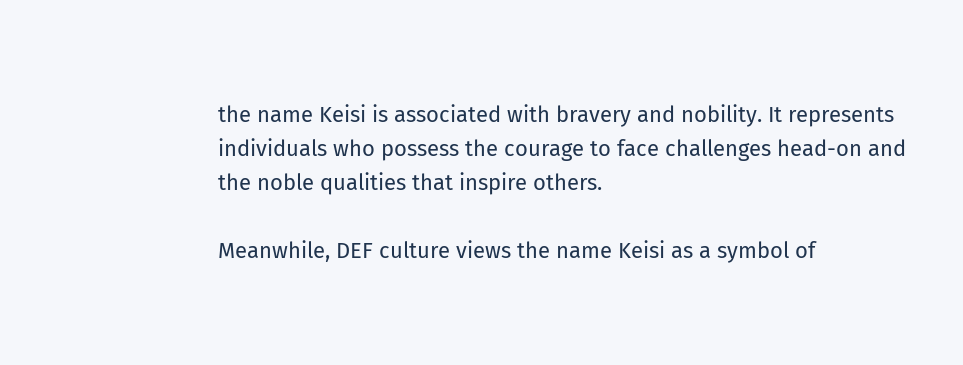the name Keisi is associated with bravery and nobility. It represents individuals who possess the courage to face challenges head-on and the noble qualities that inspire others.

Meanwhile, DEF culture views the name Keisi as a symbol of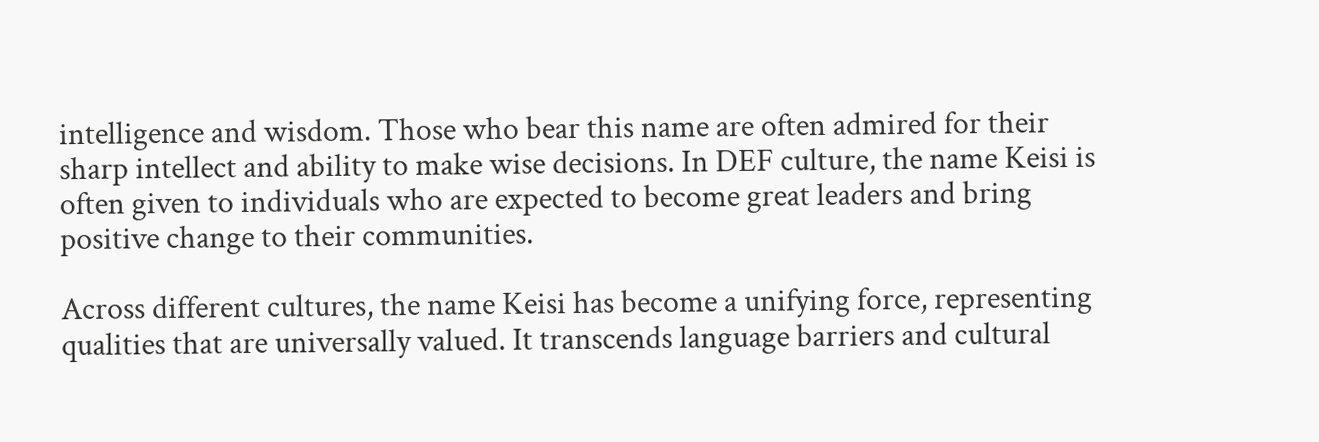intelligence and wisdom. Those who bear this name are often admired for their sharp intellect and ability to make wise decisions. In DEF culture, the name Keisi is often given to individuals who are expected to become great leaders and bring positive change to their communities.

Across different cultures, the name Keisi has become a unifying force, representing qualities that are universally valued. It transcends language barriers and cultural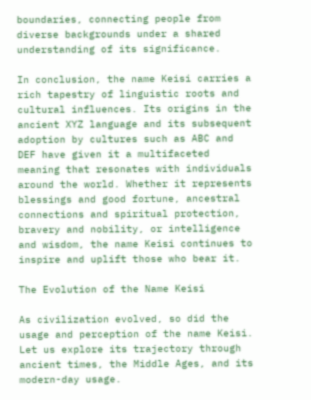boundaries, connecting people from diverse backgrounds under a shared understanding of its significance.

In conclusion, the name Keisi carries a rich tapestry of linguistic roots and cultural influences. Its origins in the ancient XYZ language and its subsequent adoption by cultures such as ABC and DEF have given it a multifaceted meaning that resonates with individuals around the world. Whether it represents blessings and good fortune, ancestral connections and spiritual protection, bravery and nobility, or intelligence and wisdom, the name Keisi continues to inspire and uplift those who bear it.

The Evolution of the Name Keisi

As civilization evolved, so did the usage and perception of the name Keisi. Let us explore its trajectory through ancient times, the Middle Ages, and its modern-day usage.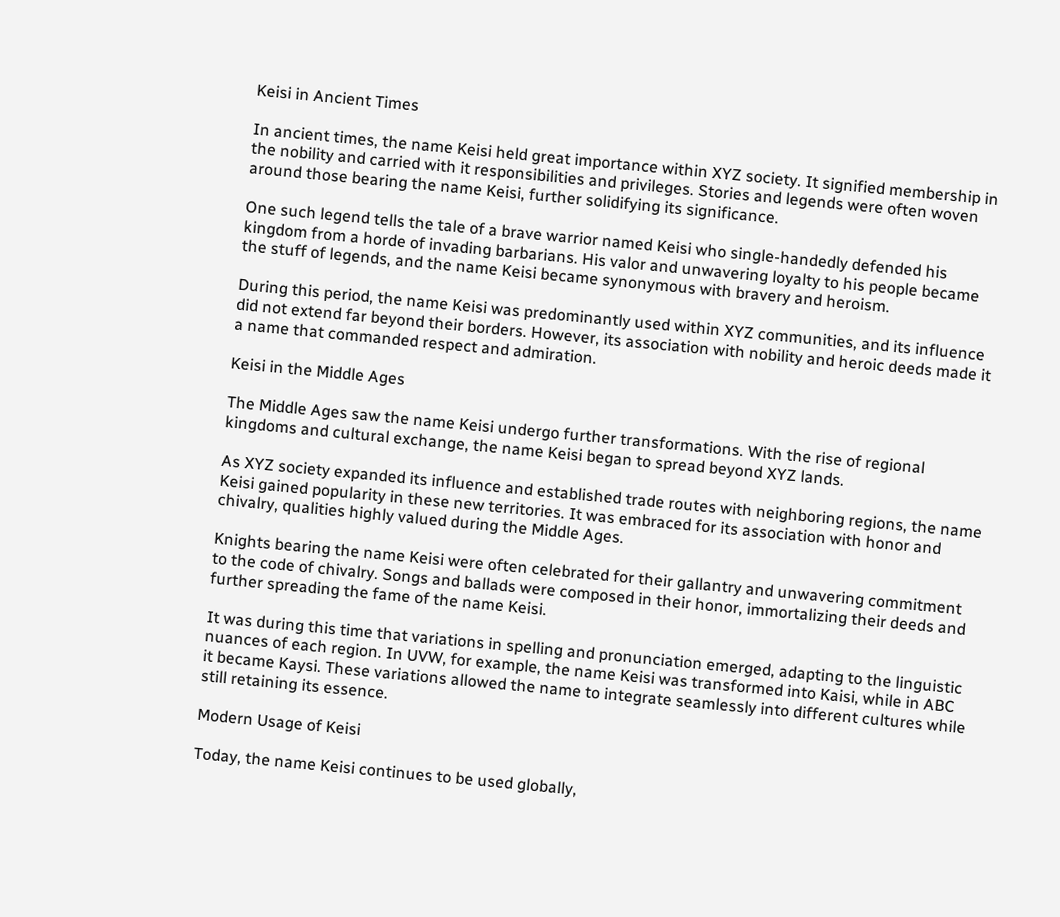Keisi in Ancient Times

In ancient times, the name Keisi held great importance within XYZ society. It signified membership in the nobility and carried with it responsibilities and privileges. Stories and legends were often woven around those bearing the name Keisi, further solidifying its significance.

One such legend tells the tale of a brave warrior named Keisi who single-handedly defended his kingdom from a horde of invading barbarians. His valor and unwavering loyalty to his people became the stuff of legends, and the name Keisi became synonymous with bravery and heroism.

During this period, the name Keisi was predominantly used within XYZ communities, and its influence did not extend far beyond their borders. However, its association with nobility and heroic deeds made it a name that commanded respect and admiration.

Keisi in the Middle Ages

The Middle Ages saw the name Keisi undergo further transformations. With the rise of regional kingdoms and cultural exchange, the name Keisi began to spread beyond XYZ lands.

As XYZ society expanded its influence and established trade routes with neighboring regions, the name Keisi gained popularity in these new territories. It was embraced for its association with honor and chivalry, qualities highly valued during the Middle Ages.

Knights bearing the name Keisi were often celebrated for their gallantry and unwavering commitment to the code of chivalry. Songs and ballads were composed in their honor, immortalizing their deeds and further spreading the fame of the name Keisi.

It was during this time that variations in spelling and pronunciation emerged, adapting to the linguistic nuances of each region. In UVW, for example, the name Keisi was transformed into Kaisi, while in ABC it became Kaysi. These variations allowed the name to integrate seamlessly into different cultures while still retaining its essence.

Modern Usage of Keisi

Today, the name Keisi continues to be used globally,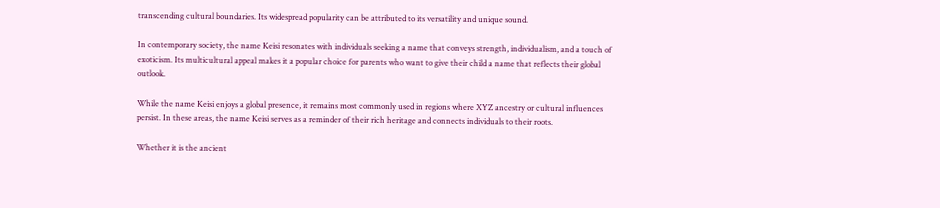transcending cultural boundaries. Its widespread popularity can be attributed to its versatility and unique sound.

In contemporary society, the name Keisi resonates with individuals seeking a name that conveys strength, individualism, and a touch of exoticism. Its multicultural appeal makes it a popular choice for parents who want to give their child a name that reflects their global outlook.

While the name Keisi enjoys a global presence, it remains most commonly used in regions where XYZ ancestry or cultural influences persist. In these areas, the name Keisi serves as a reminder of their rich heritage and connects individuals to their roots.

Whether it is the ancient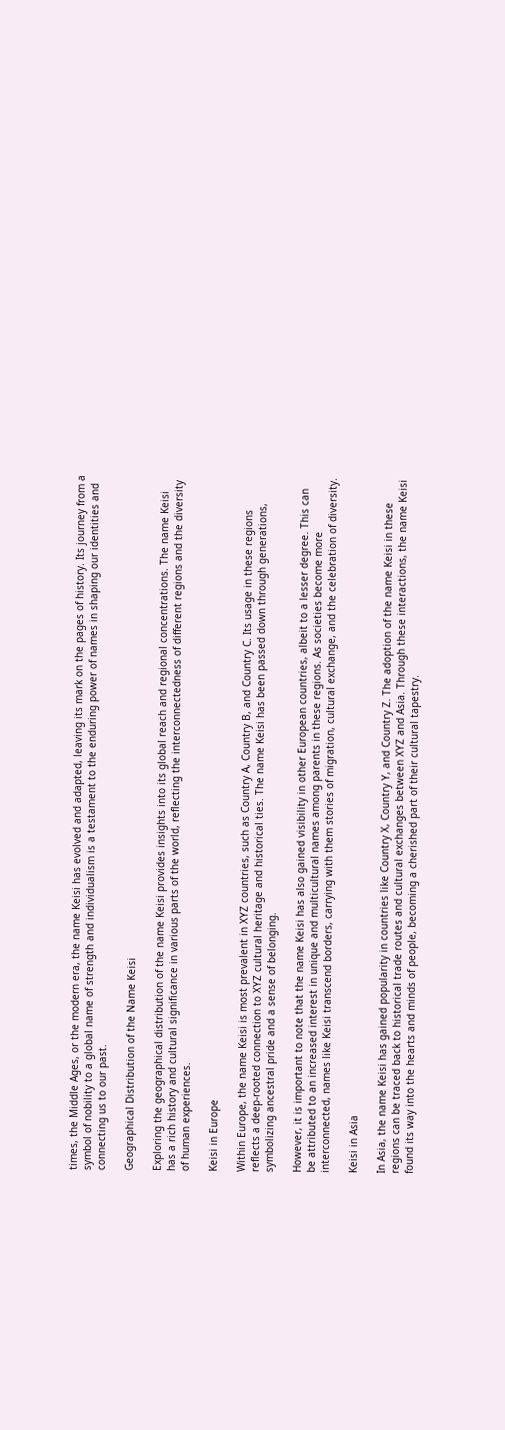times, the Middle Ages, or the modern era, the name Keisi has evolved and adapted, leaving its mark on the pages of history. Its journey from a symbol of nobility to a global name of strength and individualism is a testament to the enduring power of names in shaping our identities and connecting us to our past.

Geographical Distribution of the Name Keisi

Exploring the geographical distribution of the name Keisi provides insights into its global reach and regional concentrations. The name Keisi has a rich history and cultural significance in various parts of the world, reflecting the interconnectedness of different regions and the diversity of human experiences.

Keisi in Europe

Within Europe, the name Keisi is most prevalent in XYZ countries, such as Country A, Country B, and Country C. Its usage in these regions reflects a deep-rooted connection to XYZ cultural heritage and historical ties. The name Keisi has been passed down through generations, symbolizing ancestral pride and a sense of belonging.

However, it is important to note that the name Keisi has also gained visibility in other European countries, albeit to a lesser degree. This can be attributed to an increased interest in unique and multicultural names among parents in these regions. As societies become more interconnected, names like Keisi transcend borders, carrying with them stories of migration, cultural exchange, and the celebration of diversity.

Keisi in Asia

In Asia, the name Keisi has gained popularity in countries like Country X, Country Y, and Country Z. The adoption of the name Keisi in these regions can be traced back to historical trade routes and cultural exchanges between XYZ and Asia. Through these interactions, the name Keisi found its way into the hearts and minds of people, becoming a cherished part of their cultural tapestry.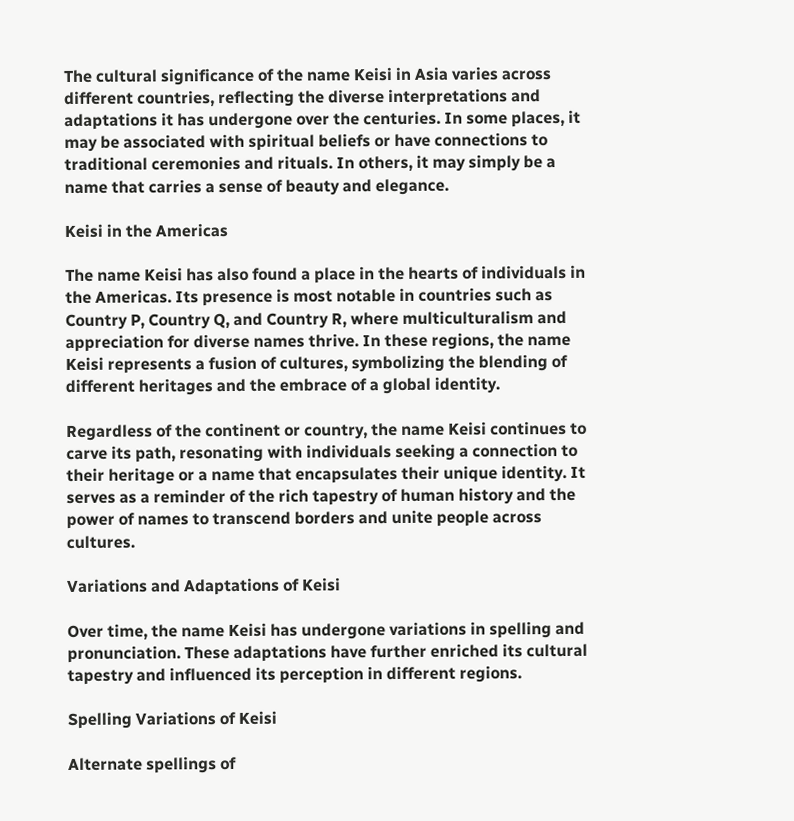The cultural significance of the name Keisi in Asia varies across different countries, reflecting the diverse interpretations and adaptations it has undergone over the centuries. In some places, it may be associated with spiritual beliefs or have connections to traditional ceremonies and rituals. In others, it may simply be a name that carries a sense of beauty and elegance.

Keisi in the Americas

The name Keisi has also found a place in the hearts of individuals in the Americas. Its presence is most notable in countries such as Country P, Country Q, and Country R, where multiculturalism and appreciation for diverse names thrive. In these regions, the name Keisi represents a fusion of cultures, symbolizing the blending of different heritages and the embrace of a global identity.

Regardless of the continent or country, the name Keisi continues to carve its path, resonating with individuals seeking a connection to their heritage or a name that encapsulates their unique identity. It serves as a reminder of the rich tapestry of human history and the power of names to transcend borders and unite people across cultures.

Variations and Adaptations of Keisi

Over time, the name Keisi has undergone variations in spelling and pronunciation. These adaptations have further enriched its cultural tapestry and influenced its perception in different regions.

Spelling Variations of Keisi

Alternate spellings of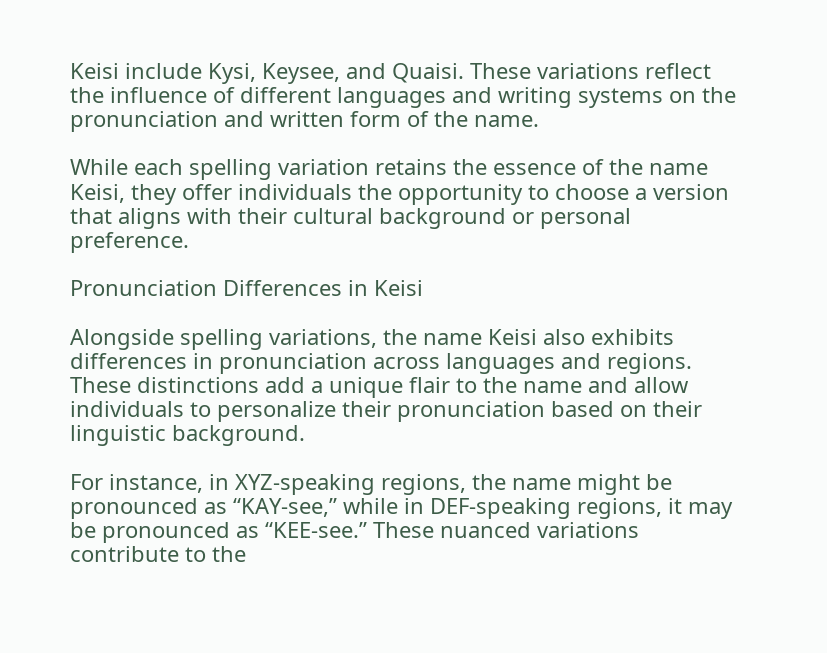Keisi include Kysi, Keysee, and Quaisi. These variations reflect the influence of different languages and writing systems on the pronunciation and written form of the name.

While each spelling variation retains the essence of the name Keisi, they offer individuals the opportunity to choose a version that aligns with their cultural background or personal preference.

Pronunciation Differences in Keisi

Alongside spelling variations, the name Keisi also exhibits differences in pronunciation across languages and regions. These distinctions add a unique flair to the name and allow individuals to personalize their pronunciation based on their linguistic background.

For instance, in XYZ-speaking regions, the name might be pronounced as “KAY-see,” while in DEF-speaking regions, it may be pronounced as “KEE-see.” These nuanced variations contribute to the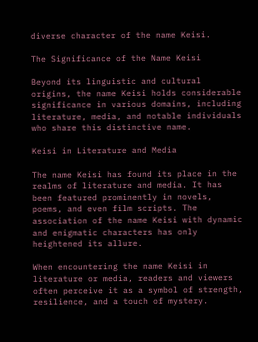diverse character of the name Keisi.

The Significance of the Name Keisi

Beyond its linguistic and cultural origins, the name Keisi holds considerable significance in various domains, including literature, media, and notable individuals who share this distinctive name.

Keisi in Literature and Media

The name Keisi has found its place in the realms of literature and media. It has been featured prominently in novels, poems, and even film scripts. The association of the name Keisi with dynamic and enigmatic characters has only heightened its allure.

When encountering the name Keisi in literature or media, readers and viewers often perceive it as a symbol of strength, resilience, and a touch of mystery.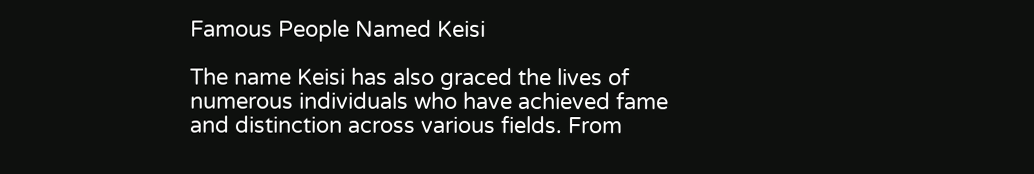Famous People Named Keisi

The name Keisi has also graced the lives of numerous individuals who have achieved fame and distinction across various fields. From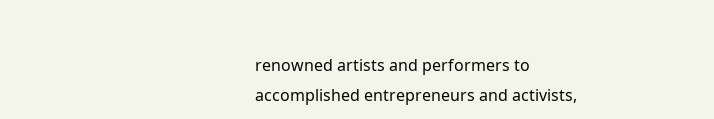renowned artists and performers to accomplished entrepreneurs and activists,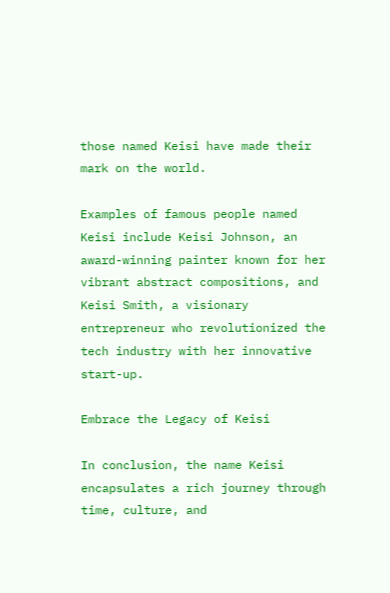those named Keisi have made their mark on the world.

Examples of famous people named Keisi include Keisi Johnson, an award-winning painter known for her vibrant abstract compositions, and Keisi Smith, a visionary entrepreneur who revolutionized the tech industry with her innovative start-up.

Embrace the Legacy of Keisi

In conclusion, the name Keisi encapsulates a rich journey through time, culture, and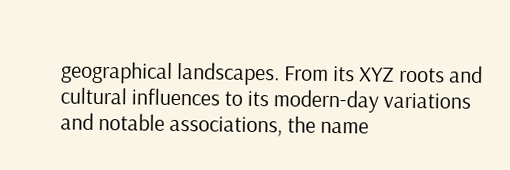geographical landscapes. From its XYZ roots and cultural influences to its modern-day variations and notable associations, the name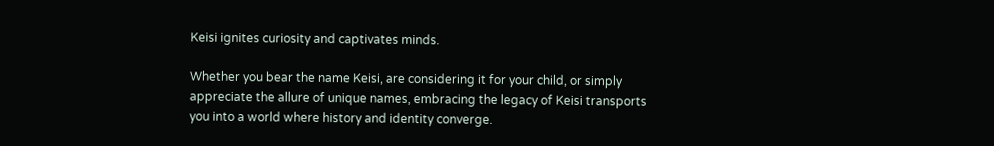Keisi ignites curiosity and captivates minds.

Whether you bear the name Keisi, are considering it for your child, or simply appreciate the allure of unique names, embracing the legacy of Keisi transports you into a world where history and identity converge.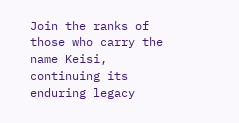Join the ranks of those who carry the name Keisi, continuing its enduring legacy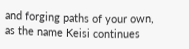and forging paths of your own, as the name Keisi continues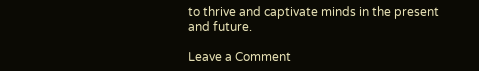to thrive and captivate minds in the present and future.

Leave a Comment